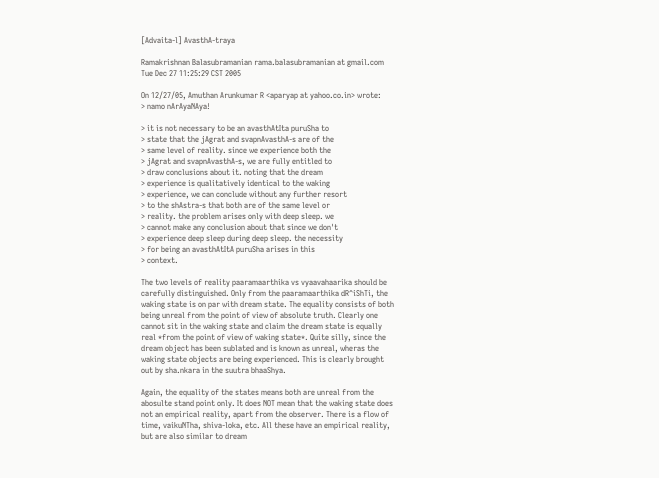[Advaita-l] AvasthA-traya

Ramakrishnan Balasubramanian rama.balasubramanian at gmail.com
Tue Dec 27 11:25:29 CST 2005

On 12/27/05, Amuthan Arunkumar R <aparyap at yahoo.co.in> wrote:
> namo nArAyaNAya!

> it is not necessary to be an avasthAtIta puruSha to
> state that the jAgrat and svapnAvasthA-s are of the
> same level of reality. since we experience both the
> jAgrat and svapnAvasthA-s, we are fully entitled to
> draw conclusions about it. noting that the dream
> experience is qualitatively identical to the waking
> experience, we can conclude without any further resort
> to the shAstra-s that both are of the same level or
> reality. the problem arises only with deep sleep. we
> cannot make any conclusion about that since we don't
> experience deep sleep during deep sleep. the necessity
> for being an avasthAtItA puruSha arises in this
> context.

The two levels of reality paaramaarthika vs vyaavahaarika should be
carefully distinguished. Only from the paaramaarthika dR^iShTi, the
waking state is on par with dream state. The equality consists of both
being unreal from the point of view of absolute truth. Clearly one
cannot sit in the waking state and claim the dream state is equally
real *from the point of view of waking state*. Quite silly, since the
dream object has been sublated and is known as unreal, wheras the
waking state objects are being experienced. This is clearly brought
out by sha.nkara in the suutra bhaaShya.

Again, the equality of the states means both are unreal from the
abosulte stand point only. It does NOT mean that the waking state does
not an empirical reality, apart from the observer. There is a flow of
time, vaikuNTha, shiva-loka, etc. All these have an empirical reality,
but are also similar to dream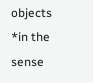objects *in the sense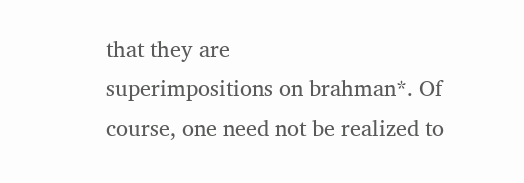that they are
superimpositions on brahman*. Of course, one need not be realized to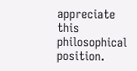appreciate this philosophical position.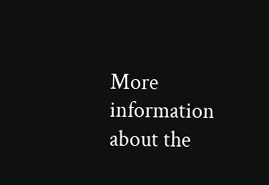More information about the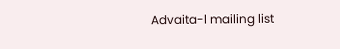Advaita-l mailing list